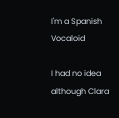I'm a Spanish Vocaloid

I had no idea although Clara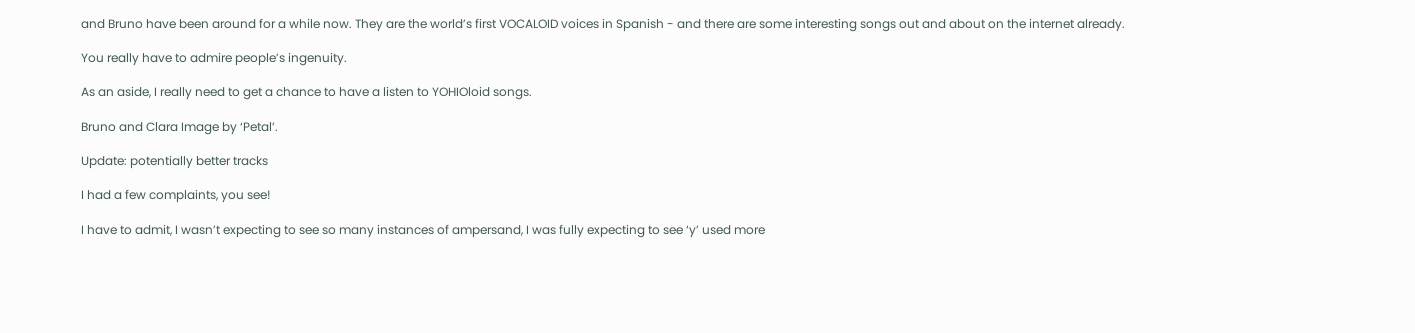and Bruno have been around for a while now. They are the world’s first VOCALOID voices in Spanish - and there are some interesting songs out and about on the internet already.

You really have to admire people’s ingenuity.

As an aside, I really need to get a chance to have a listen to YOHIOloid songs.

Bruno and Clara Image by ‘Petal’.

Update: potentially better tracks

I had a few complaints, you see!

I have to admit, I wasn’t expecting to see so many instances of ampersand, I was fully expecting to see ‘y’ used more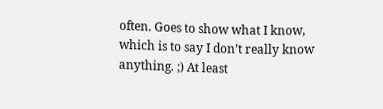often. Goes to show what I know, which is to say I don’t really know anything. ;) At least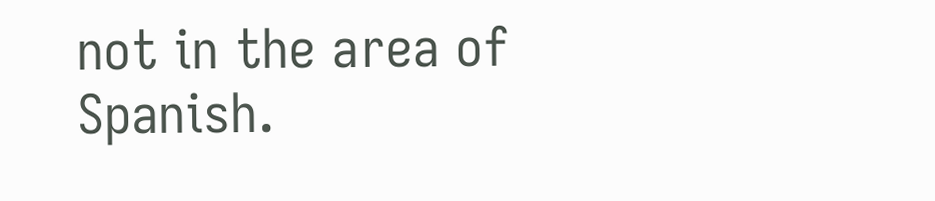not in the area of Spanish.